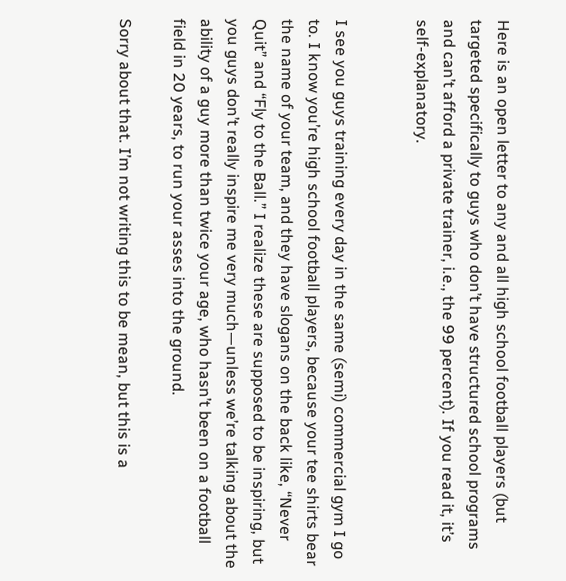Here is an open letter to any and all high school football players (but targeted specifically to guys who don’t have structured school programs and can’t afford a private trainer, i.e., the 99 percent). If you read it, it’s self-explanatory.


I see you guys training every day in the same (semi) commercial gym I go to. I know you’re high school football players, because your tee shirts bear the name of your team, and they have slogans on the back like, “Never Quit” and “Fly to the Ball.” I realize these are supposed to be inspiring, but you guys don’t really inspire me very much—unless we’re talking about the ability of a guy more than twice your age, who hasn’t been on a football field in 20 years, to run your asses into the ground.

Sorry about that. I’m not writing this to be mean, but this is a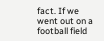fact. If we went out on a football field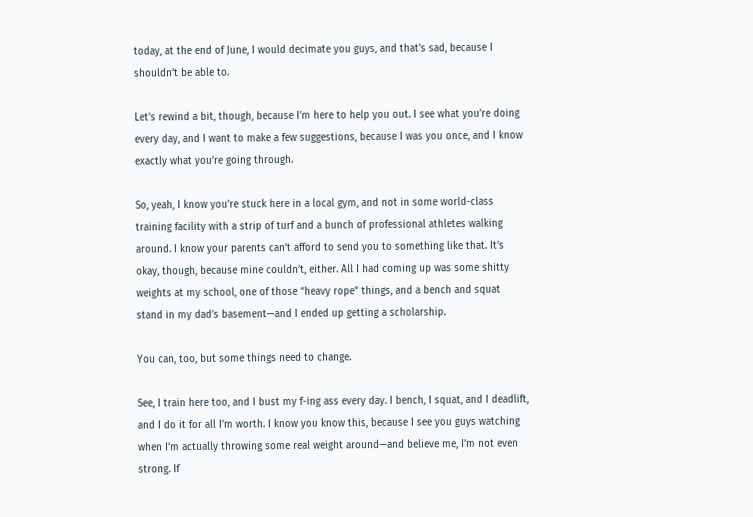today, at the end of June, I would decimate you guys, and that’s sad, because I shouldn’t be able to.

Let’s rewind a bit, though, because I’m here to help you out. I see what you’re doing every day, and I want to make a few suggestions, because I was you once, and I know exactly what you’re going through.

So, yeah, I know you’re stuck here in a local gym, and not in some world-class training facility with a strip of turf and a bunch of professional athletes walking around. I know your parents can’t afford to send you to something like that. It’s okay, though, because mine couldn’t, either. All I had coming up was some shitty weights at my school, one of those “heavy rope” things, and a bench and squat stand in my dad’s basement—and I ended up getting a scholarship.

You can, too, but some things need to change.

See, I train here too, and I bust my f-ing ass every day. I bench, I squat, and I deadlift, and I do it for all I’m worth. I know you know this, because I see you guys watching when I’m actually throwing some real weight around—and believe me, I’m not even strong. If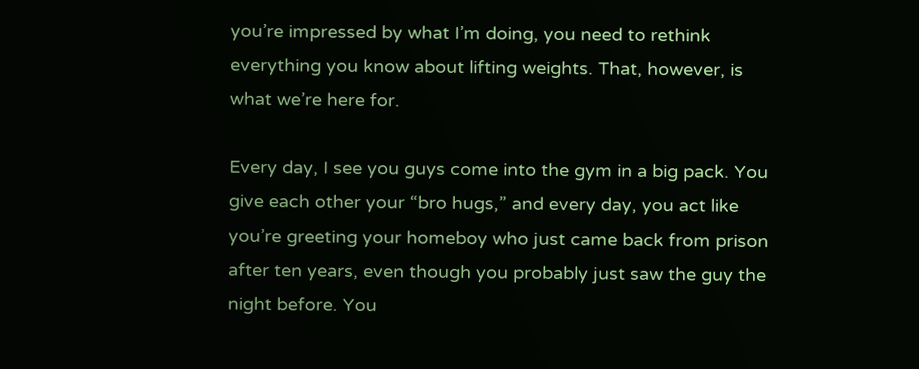you’re impressed by what I’m doing, you need to rethink everything you know about lifting weights. That, however, is what we’re here for.

Every day, I see you guys come into the gym in a big pack. You give each other your “bro hugs,” and every day, you act like you’re greeting your homeboy who just came back from prison after ten years, even though you probably just saw the guy the night before. You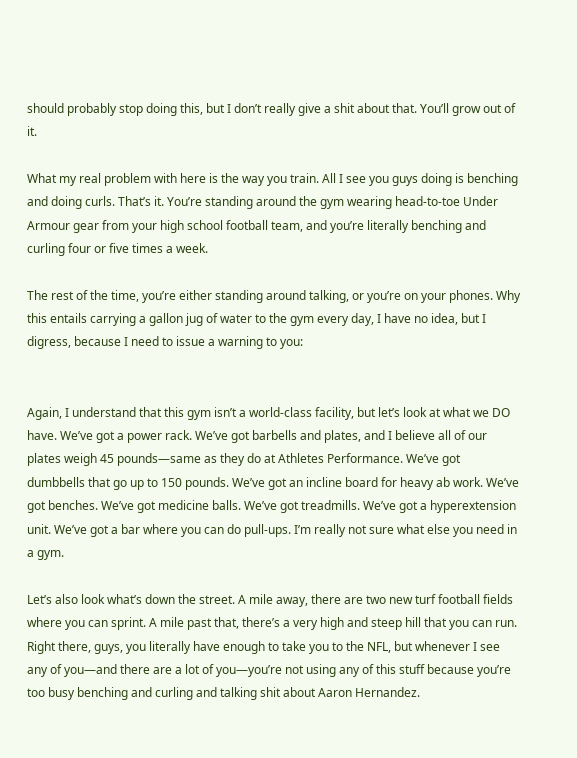should probably stop doing this, but I don’t really give a shit about that. You’ll grow out of it.

What my real problem with here is the way you train. All I see you guys doing is benching and doing curls. That’s it. You’re standing around the gym wearing head-to-toe Under Armour gear from your high school football team, and you’re literally benching and curling four or five times a week.

The rest of the time, you’re either standing around talking, or you’re on your phones. Why this entails carrying a gallon jug of water to the gym every day, I have no idea, but I digress, because I need to issue a warning to you:


Again, I understand that this gym isn’t a world-class facility, but let’s look at what we DO have. We’ve got a power rack. We’ve got barbells and plates, and I believe all of our plates weigh 45 pounds—same as they do at Athletes Performance. We’ve got dumbbells that go up to 150 pounds. We’ve got an incline board for heavy ab work. We’ve got benches. We’ve got medicine balls. We’ve got treadmills. We’ve got a hyperextension unit. We’ve got a bar where you can do pull-ups. I’m really not sure what else you need in a gym.

Let’s also look what’s down the street. A mile away, there are two new turf football fields where you can sprint. A mile past that, there’s a very high and steep hill that you can run. Right there, guys, you literally have enough to take you to the NFL, but whenever I see any of you—and there are a lot of you—you’re not using any of this stuff because you’re too busy benching and curling and talking shit about Aaron Hernandez.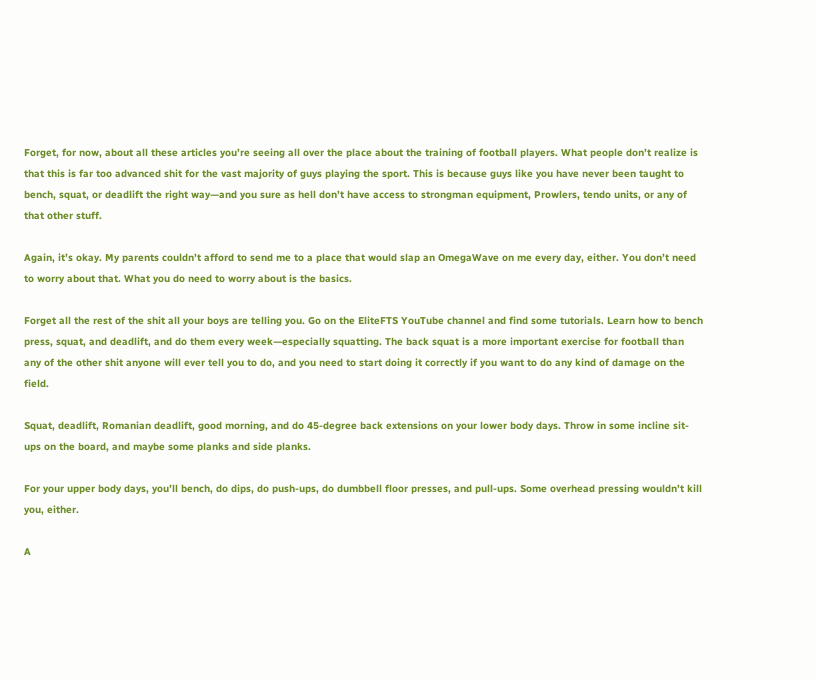Forget, for now, about all these articles you’re seeing all over the place about the training of football players. What people don’t realize is that this is far too advanced shit for the vast majority of guys playing the sport. This is because guys like you have never been taught to bench, squat, or deadlift the right way—and you sure as hell don’t have access to strongman equipment, Prowlers, tendo units, or any of that other stuff.

Again, it’s okay. My parents couldn’t afford to send me to a place that would slap an OmegaWave on me every day, either. You don’t need to worry about that. What you do need to worry about is the basics.

Forget all the rest of the shit all your boys are telling you. Go on the EliteFTS YouTube channel and find some tutorials. Learn how to bench press, squat, and deadlift, and do them every week—especially squatting. The back squat is a more important exercise for football than any of the other shit anyone will ever tell you to do, and you need to start doing it correctly if you want to do any kind of damage on the field.

Squat, deadlift, Romanian deadlift, good morning, and do 45-degree back extensions on your lower body days. Throw in some incline sit-ups on the board, and maybe some planks and side planks.

For your upper body days, you’ll bench, do dips, do push-ups, do dumbbell floor presses, and pull-ups. Some overhead pressing wouldn’t kill you, either.

A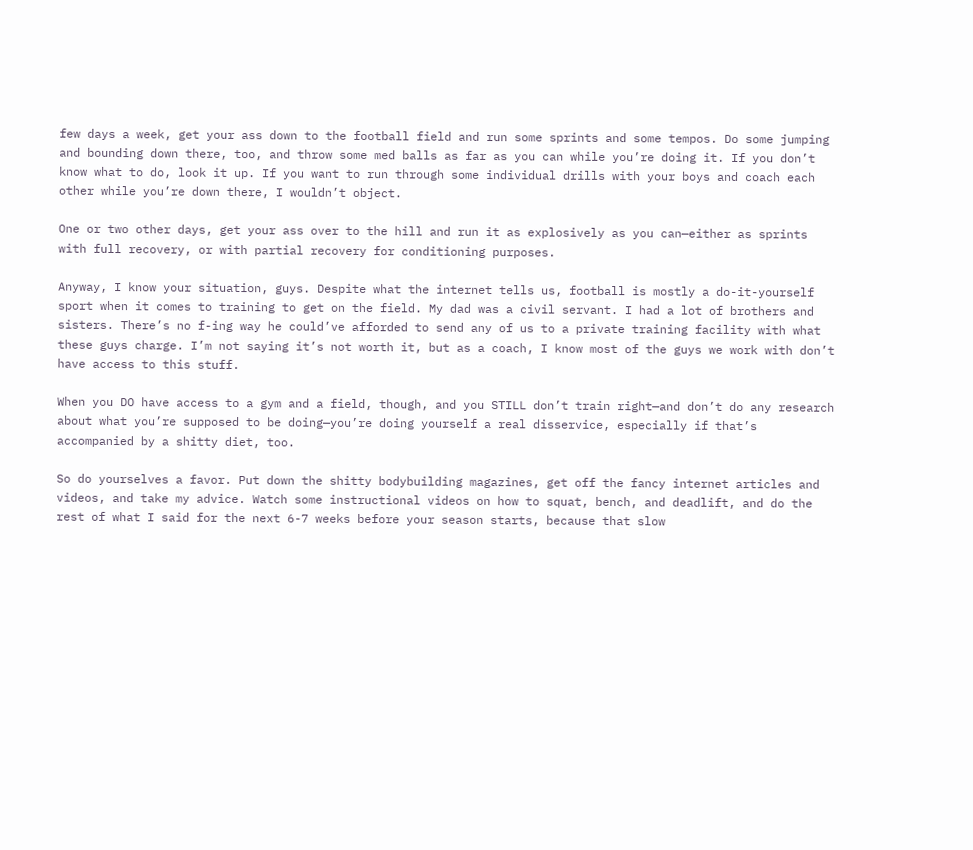few days a week, get your ass down to the football field and run some sprints and some tempos. Do some jumping and bounding down there, too, and throw some med balls as far as you can while you’re doing it. If you don’t know what to do, look it up. If you want to run through some individual drills with your boys and coach each other while you’re down there, I wouldn’t object.

One or two other days, get your ass over to the hill and run it as explosively as you can—either as sprints with full recovery, or with partial recovery for conditioning purposes.

Anyway, I know your situation, guys. Despite what the internet tells us, football is mostly a do-it-yourself sport when it comes to training to get on the field. My dad was a civil servant. I had a lot of brothers and sisters. There’s no f-ing way he could’ve afforded to send any of us to a private training facility with what these guys charge. I’m not saying it’s not worth it, but as a coach, I know most of the guys we work with don’t have access to this stuff.

When you DO have access to a gym and a field, though, and you STILL don’t train right—and don’t do any research about what you’re supposed to be doing—you’re doing yourself a real disservice, especially if that’s accompanied by a shitty diet, too.

So do yourselves a favor. Put down the shitty bodybuilding magazines, get off the fancy internet articles and videos, and take my advice. Watch some instructional videos on how to squat, bench, and deadlift, and do the rest of what I said for the next 6-7 weeks before your season starts, because that slow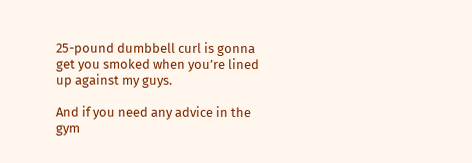25-pound dumbbell curl is gonna get you smoked when you’re lined up against my guys.

And if you need any advice in the gym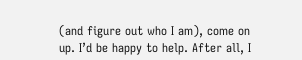(and figure out who I am), come on up. I’d be happy to help. After all, I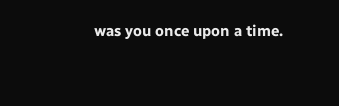was you once upon a time.